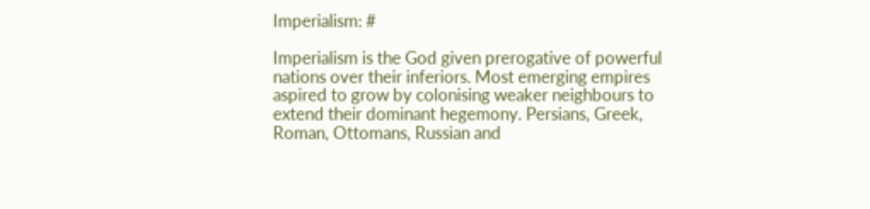Imperialism: #

Imperialism is the God given prerogative of powerful nations over their inferiors. Most emerging empires aspired to grow by colonising weaker neighbours to extend their dominant hegemony. Persians, Greek, Roman, Ottomans, Russian and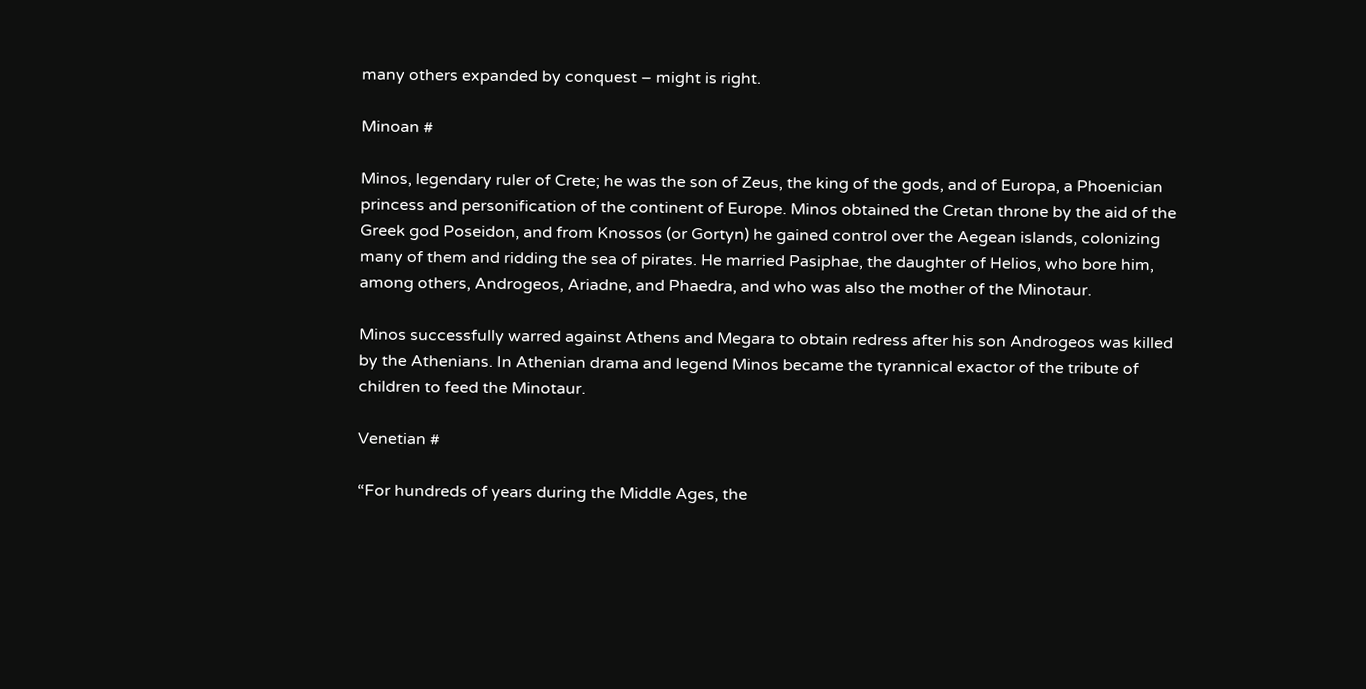many others expanded by conquest – might is right.

Minoan #

Minos, legendary ruler of Crete; he was the son of Zeus, the king of the gods, and of Europa, a Phoenician princess and personification of the continent of Europe. Minos obtained the Cretan throne by the aid of the Greek god Poseidon, and from Knossos (or Gortyn) he gained control over the Aegean islands, colonizing many of them and ridding the sea of pirates. He married Pasiphae, the daughter of Helios, who bore him, among others, Androgeos, Ariadne, and Phaedra, and who was also the mother of the Minotaur.

Minos successfully warred against Athens and Megara to obtain redress after his son Androgeos was killed by the Athenians. In Athenian drama and legend Minos became the tyrannical exactor of the tribute of children to feed the Minotaur.

Venetian #

“For hundreds of years during the Middle Ages, the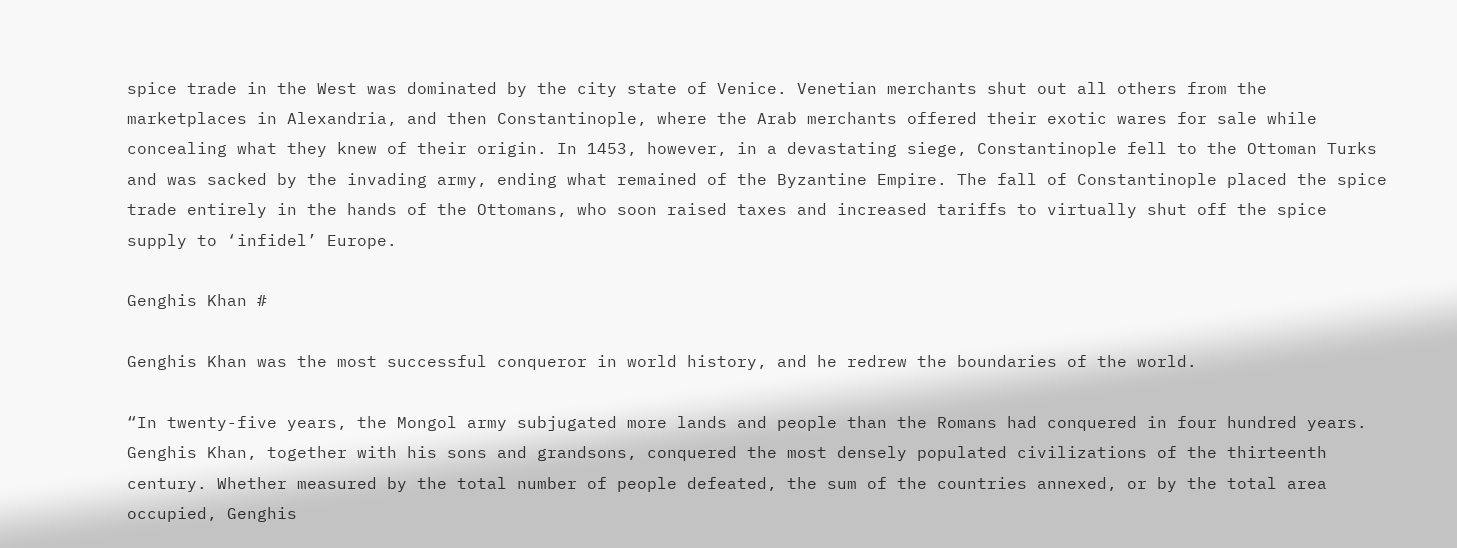spice trade in the West was dominated by the city state of Venice. Venetian merchants shut out all others from the marketplaces in Alexandria, and then Constantinople, where the Arab merchants offered their exotic wares for sale while concealing what they knew of their origin. In 1453, however, in a devastating siege, Constantinople fell to the Ottoman Turks and was sacked by the invading army, ending what remained of the Byzantine Empire. The fall of Constantinople placed the spice trade entirely in the hands of the Ottomans, who soon raised taxes and increased tariffs to virtually shut off the spice supply to ‘infidel’ Europe.

Genghis Khan #

Genghis Khan was the most successful conqueror in world history, and he redrew the boundaries of the world.

“In twenty-five years, the Mongol army subjugated more lands and people than the Romans had conquered in four hundred years. Genghis Khan, together with his sons and grandsons, conquered the most densely populated civilizations of the thirteenth century. Whether measured by the total number of people defeated, the sum of the countries annexed, or by the total area occupied, Genghis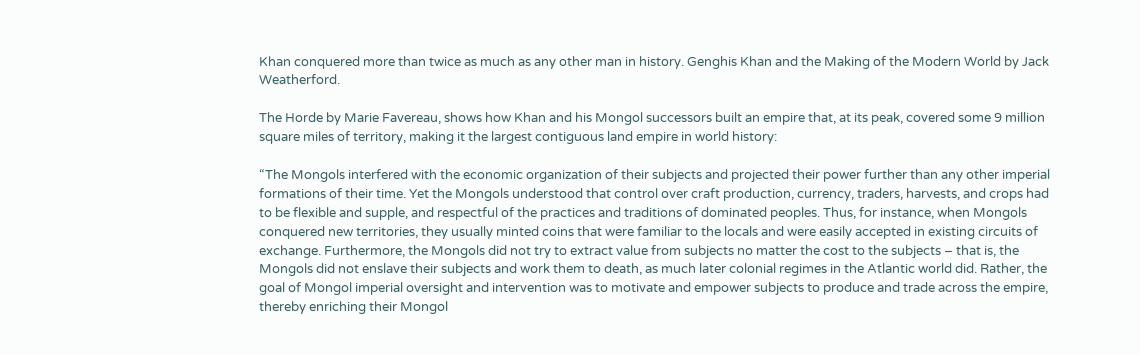Khan conquered more than twice as much as any other man in history. Genghis Khan and the Making of the Modern World by Jack Weatherford.

The Horde by Marie Favereau, shows how Khan and his Mongol successors built an empire that, at its peak, covered some 9 million square miles of territory, making it the largest contiguous land empire in world history:

“The Mongols interfered with the economic organization of their subjects and projected their power further than any other imperial formations of their time. Yet the Mongols understood that control over craft production, currency, traders, harvests, and crops had to be flexible and supple, and respectful of the practices and traditions of dominated peoples. Thus, for instance, when Mongols conquered new territories, they usually minted coins that were familiar to the locals and were easily accepted in existing circuits of exchange. Furthermore, the Mongols did not try to extract value from subjects no matter the cost to the subjects – that is, the Mongols did not enslave their subjects and work them to death, as much later colonial regimes in the Atlantic world did. Rather, the goal of Mongol imperial oversight and intervention was to motivate and empower subjects to produce and trade across the empire, thereby enriching their Mongol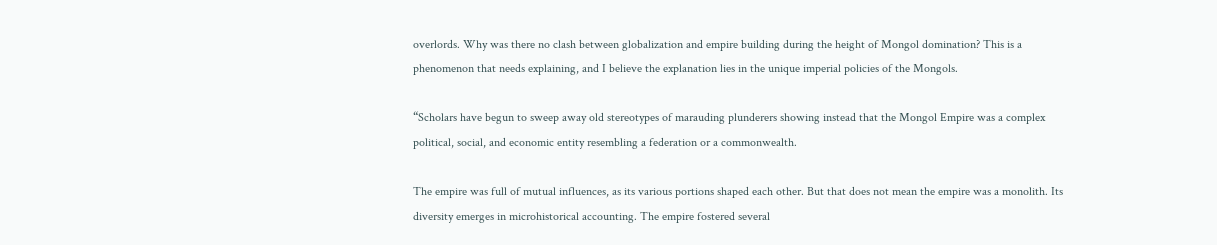overlords. Why was there no clash between globalization and empire building during the height of Mongol domination? This is a phenomenon that needs explaining, and I believe the explanation lies in the unique imperial policies of the Mongols.

“Scholars have begun to sweep away old stereotypes of marauding plunderers showing instead that the Mongol Empire was a complex political, social, and economic entity resembling a federation or a commonwealth.

The empire was full of mutual influences, as its various portions shaped each other. But that does not mean the empire was a monolith. Its diversity emerges in microhistorical accounting. The empire fostered several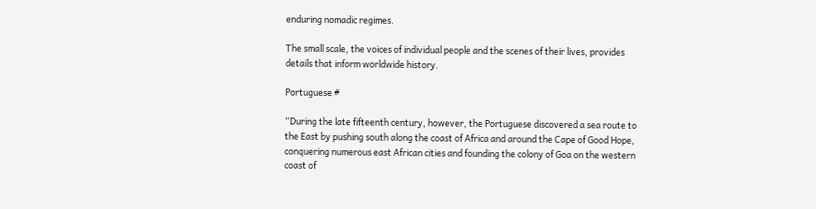enduring nomadic regimes.

The small scale, the voices of individual people and the scenes of their lives, provides details that inform worldwide history.

Portuguese #

“During the late fifteenth century, however, the Portuguese discovered a sea route to the East by pushing south along the coast of Africa and around the Cape of Good Hope, conquering numerous east African cities and founding the colony of Goa on the western coast of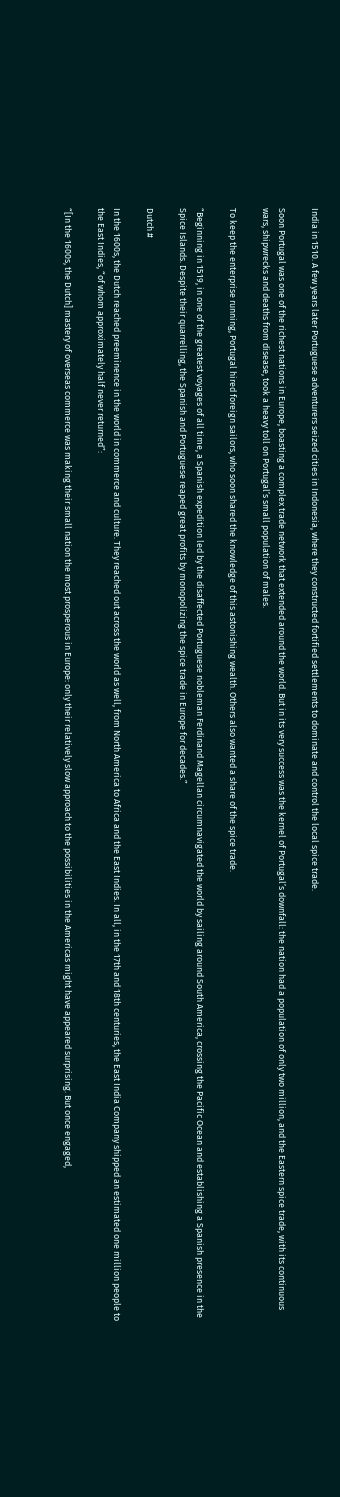India in 1510. A few years later Portuguese adventurers seized cities in Indonesia, where they constructed fortified settlements to dominate and control the local spice trade.

Soon Portugal was one of the richest nations in Europe, boasting a complex trade network that extended around the world. But in its very success was the kernel of Portugal’s downfall: the nation had a population of only two million, and the Eastern spice trade, with its continuous wars, shipwrecks and deaths from disease, took a heavy toll on Portugal’s small population of males.

To keep the enterprise running, Portugal hired foreign sailors, who soon shared the knowledge of this astonishing wealth. Others also wanted a share of the spice trade.

“Beginning in 1519, in one of the greatest voyages of all time, a Spanish expedition led by the disaffected Portuguese nobleman Ferdinand Magellan circumnavigated the world by sailing around South America, crossing the Pacific Ocean and establishing a Spanish presence in the Spice Islands. Despite their quarrelling, the Spanish and Portuguese reaped great profits by monopolizing the spice trade in Europe for decades.”

Dutch #

In the 1600s, the Dutch reached preeminence in the world in commerce and culture. They reached out across the world as well, from North America to Africa and the East Indies. In all, in the 17th and 18th centuries, the East India Company shipped an estimated one million people to the East Indies, “of whom approximately half never returned”:

“[In the 1600s, the Dutch] mastery of overseas commerce was making their small nation the most prosperous in Europe: only their relatively slow approach to the possibilities in the Americas might have appeared surprising. But once engaged,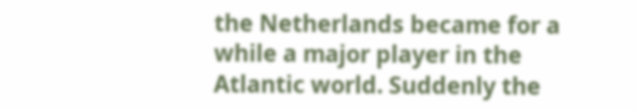the Netherlands became for a while a major player in the Atlantic world. Suddenly the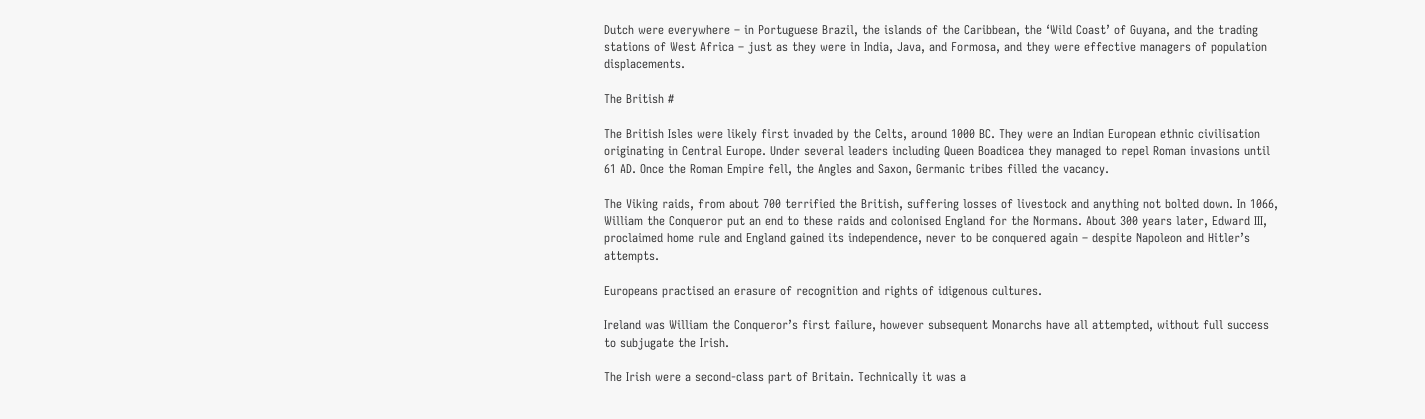Dutch were everywhere – in Portuguese Brazil, the islands of the Caribbean, the ‘Wild Coast’ of Guyana, and the trading stations of West Africa – just as they were in India, Java, and Formosa, and they were effective managers of population displacements.

The British #

The British Isles were likely first invaded by the Celts, around 1000 BC. They were an Indian European ethnic civilisation originating in Central Europe. Under several leaders including Queen Boadicea they managed to repel Roman invasions until 61 AD. Once the Roman Empire fell, the Angles and Saxon, Germanic tribes filled the vacancy.

The Viking raids, from about 700 terrified the British, suffering losses of livestock and anything not bolted down. In 1066, William the Conqueror put an end to these raids and colonised England for the Normans. About 300 years later, Edward III, proclaimed home rule and England gained its independence, never to be conquered again – despite Napoleon and Hitler’s attempts.

Europeans practised an erasure of recognition and rights of idigenous cultures.

Ireland was William the Conqueror’s first failure, however subsequent Monarchs have all attempted, without full success to subjugate the Irish.

The Irish were a second-class part of Britain. Technically it was a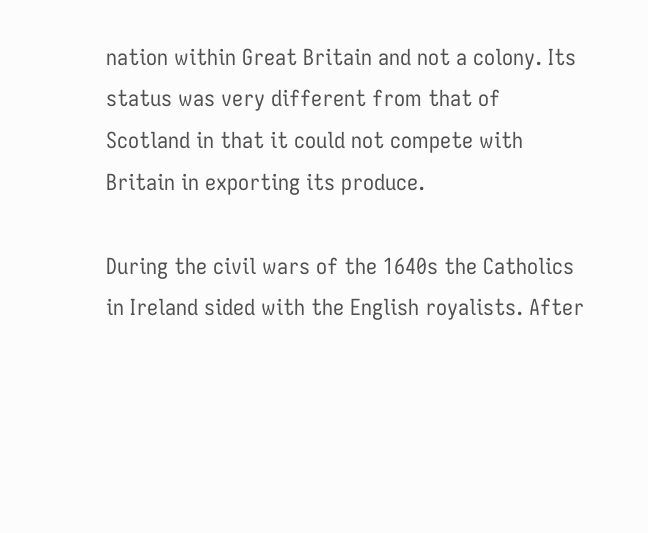nation within Great Britain and not a colony. Its status was very different from that of Scotland in that it could not compete with Britain in exporting its produce.

During the civil wars of the 1640s the Catholics in Ireland sided with the English royalists. After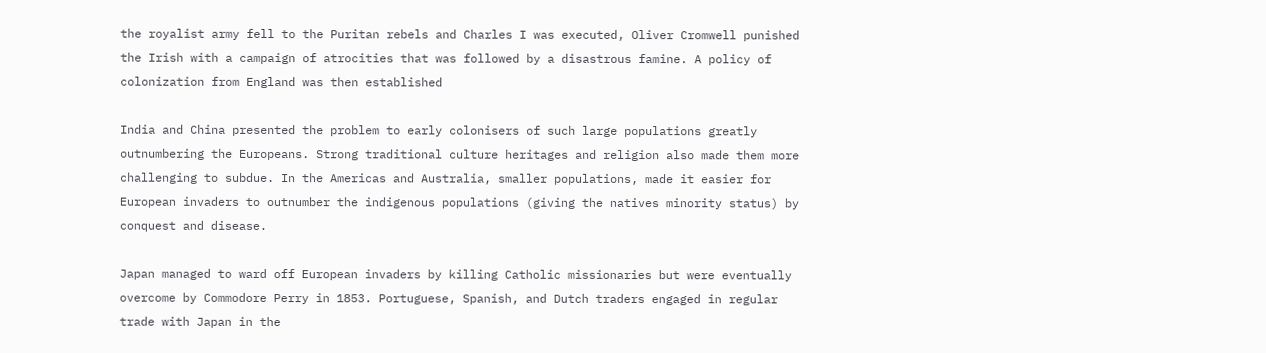the royalist army fell to the Puritan rebels and Charles I was executed, Oliver Cromwell punished the Irish with a campaign of atrocities that was followed by a disastrous famine. A policy of colonization from England was then established

India and China presented the problem to early colonisers of such large populations greatly outnumbering the Europeans. Strong traditional culture heritages and religion also made them more challenging to subdue. In the Americas and Australia, smaller populations, made it easier for European invaders to outnumber the indigenous populations (giving the natives minority status) by conquest and disease.

Japan managed to ward off European invaders by killing Catholic missionaries but were eventually overcome by Commodore Perry in 1853. Portuguese, Spanish, and Dutch traders engaged in regular trade with Japan in the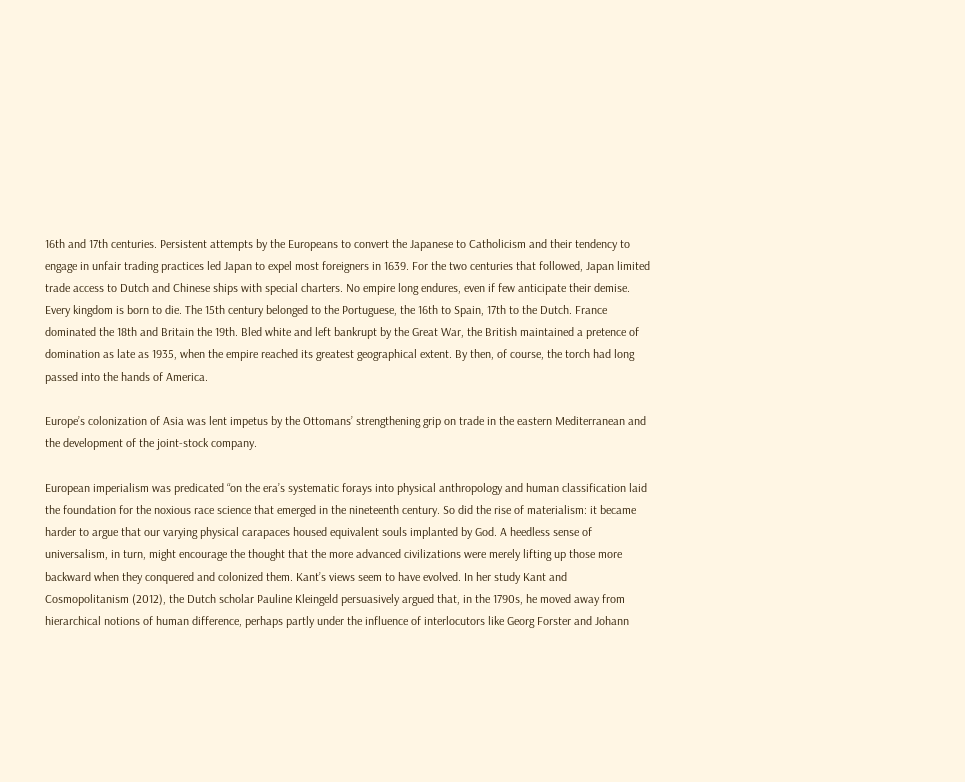16th and 17th centuries. Persistent attempts by the Europeans to convert the Japanese to Catholicism and their tendency to engage in unfair trading practices led Japan to expel most foreigners in 1639. For the two centuries that followed, Japan limited trade access to Dutch and Chinese ships with special charters. No empire long endures, even if few anticipate their demise. Every kingdom is born to die. The 15th century belonged to the Portuguese, the 16th to Spain, 17th to the Dutch. France dominated the 18th and Britain the 19th. Bled white and left bankrupt by the Great War, the British maintained a pretence of domination as late as 1935, when the empire reached its greatest geographical extent. By then, of course, the torch had long passed into the hands of America.

Europe’s colonization of Asia was lent impetus by the Ottomans’ strengthening grip on trade in the eastern Mediterranean and the development of the joint-stock company.

European imperialism was predicated “on the era’s systematic forays into physical anthropology and human classification laid the foundation for the noxious race science that emerged in the nineteenth century. So did the rise of materialism: it became harder to argue that our varying physical carapaces housed equivalent souls implanted by God. A heedless sense of universalism, in turn, might encourage the thought that the more advanced civilizations were merely lifting up those more backward when they conquered and colonized them. Kant’s views seem to have evolved. In her study Kant and Cosmopolitanism (2012), the Dutch scholar Pauline Kleingeld persuasively argued that, in the 1790s, he moved away from hierarchical notions of human difference, perhaps partly under the influence of interlocutors like Georg Forster and Johann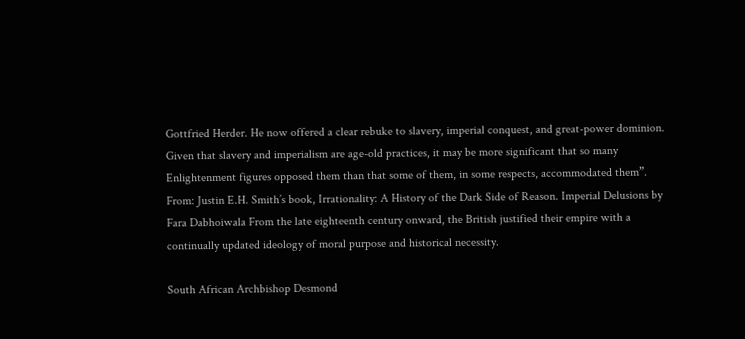Gottfried Herder. He now offered a clear rebuke to slavery, imperial conquest, and great-power dominion. Given that slavery and imperialism are age-old practices, it may be more significant that so many Enlightenment figures opposed them than that some of them, in some respects, accommodated them”. From: Justin E.H. Smith’s book, Irrationality: A History of the Dark Side of Reason. Imperial Delusions by Fara Dabhoiwala From the late eighteenth century onward, the British justified their empire with a continually updated ideology of moral purpose and historical necessity.

South African Archbishop Desmond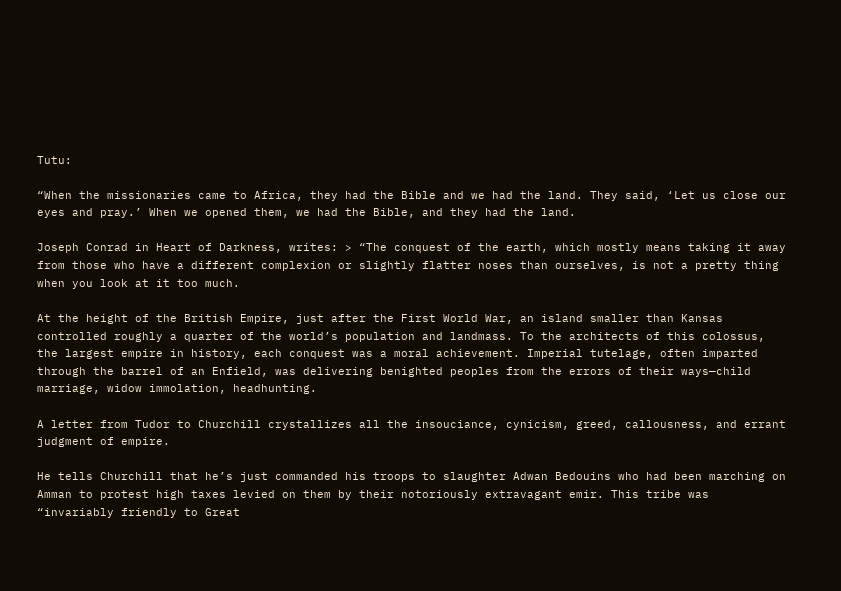Tutu:

“When the missionaries came to Africa, they had the Bible and we had the land. They said, ‘Let us close our eyes and pray.’ When we opened them, we had the Bible, and they had the land.

Joseph Conrad in Heart of Darkness, writes: > “The conquest of the earth, which mostly means taking it away from those who have a different complexion or slightly flatter noses than ourselves, is not a pretty thing when you look at it too much.

At the height of the British Empire, just after the First World War, an island smaller than Kansas controlled roughly a quarter of the world’s population and landmass. To the architects of this colossus, the largest empire in history, each conquest was a moral achievement. Imperial tutelage, often imparted through the barrel of an Enfield, was delivering benighted peoples from the errors of their ways—child marriage, widow immolation, headhunting.

A letter from Tudor to Churchill crystallizes all the insouciance, cynicism, greed, callousness, and errant judgment of empire.

He tells Churchill that he’s just commanded his troops to slaughter Adwan Bedouins who had been marching on Amman to protest high taxes levied on them by their notoriously extravagant emir. This tribe was “invariably friendly to Great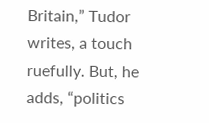Britain,” Tudor writes, a touch ruefully. But, he adds, “politics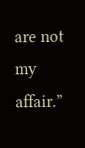are not my affair.”